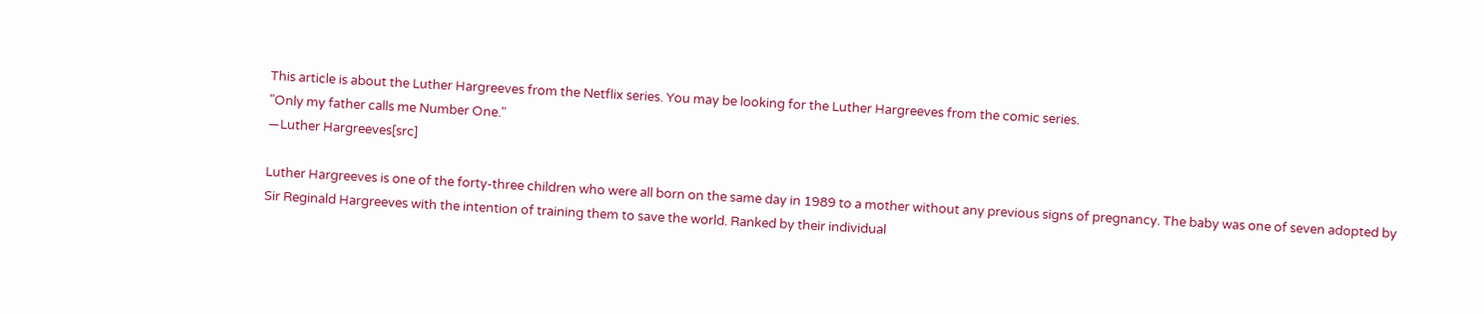This article is about the Luther Hargreeves from the Netflix series. You may be looking for the Luther Hargreeves from the comic series.
"Only my father calls me Number One."
—Luther Hargreeves[src]

Luther Hargreeves is one of the forty-three children who were all born on the same day in 1989 to a mother without any previous signs of pregnancy. The baby was one of seven adopted by Sir Reginald Hargreeves with the intention of training them to save the world. Ranked by their individual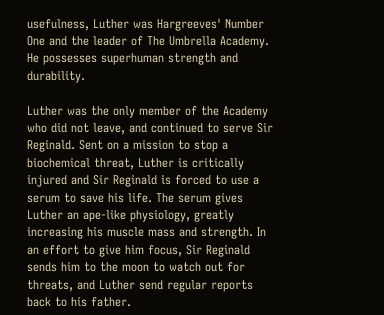usefulness, Luther was Hargreeves' Number One and the leader of The Umbrella Academy. He possesses superhuman strength and durability.

Luther was the only member of the Academy who did not leave, and continued to serve Sir Reginald. Sent on a mission to stop a biochemical threat, Luther is critically injured and Sir Reginald is forced to use a serum to save his life. The serum gives Luther an ape-like physiology, greatly increasing his muscle mass and strength. In an effort to give him focus, Sir Reginald sends him to the moon to watch out for threats, and Luther send regular reports back to his father.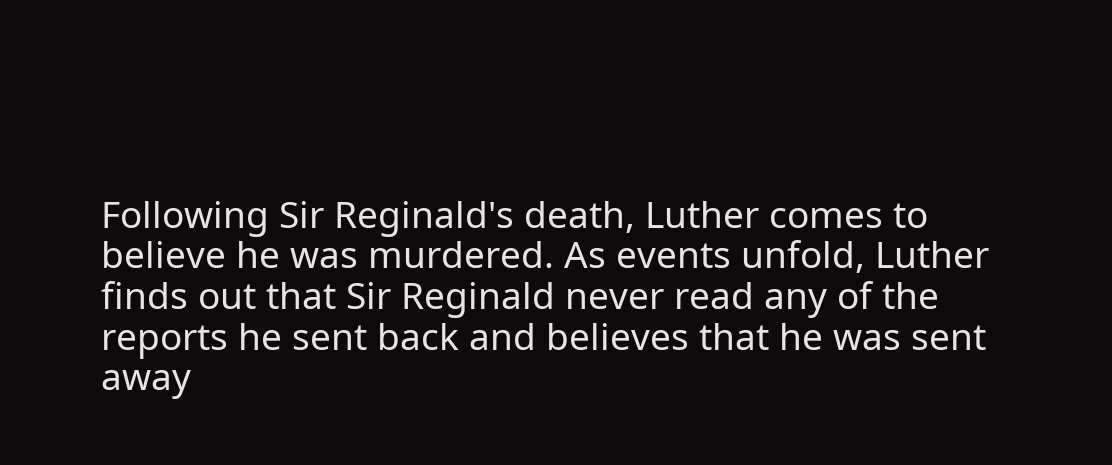Following Sir Reginald's death, Luther comes to believe he was murdered. As events unfold, Luther finds out that Sir Reginald never read any of the reports he sent back and believes that he was sent away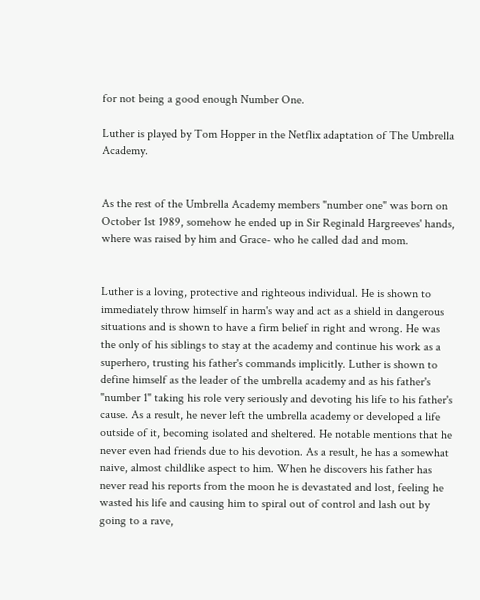for not being a good enough Number One.

Luther is played by Tom Hopper in the Netflix adaptation of The Umbrella Academy.


As the rest of the Umbrella Academy members "number one" was born on October 1st 1989, somehow he ended up in Sir Reginald Hargreeves' hands, where was raised by him and Grace- who he called dad and mom.


Luther is a loving, protective and righteous individual. He is shown to immediately throw himself in harm's way and act as a shield in dangerous situations and is shown to have a firm belief in right and wrong. He was the only of his siblings to stay at the academy and continue his work as a superhero, trusting his father's commands implicitly. Luther is shown to define himself as the leader of the umbrella academy and as his father's "number 1" taking his role very seriously and devoting his life to his father's cause. As a result, he never left the umbrella academy or developed a life outside of it, becoming isolated and sheltered. He notable mentions that he never even had friends due to his devotion. As a result, he has a somewhat naive, almost childlike aspect to him. When he discovers his father has never read his reports from the moon he is devastated and lost, feeling he wasted his life and causing him to spiral out of control and lash out by going to a rave,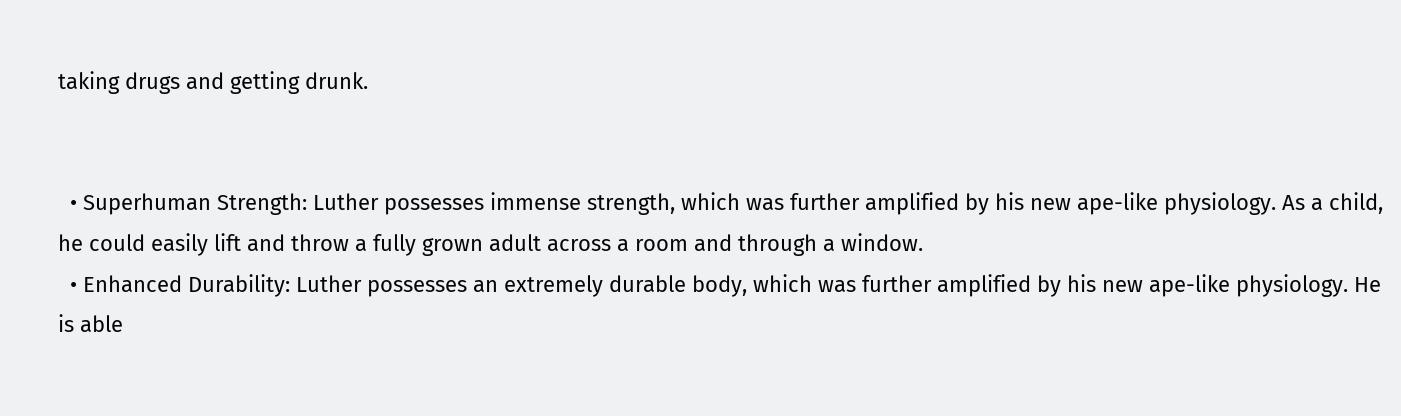taking drugs and getting drunk.


  • Superhuman Strength: Luther possesses immense strength, which was further amplified by his new ape-like physiology. As a child, he could easily lift and throw a fully grown adult across a room and through a window.
  • Enhanced Durability: Luther possesses an extremely durable body, which was further amplified by his new ape-like physiology. He is able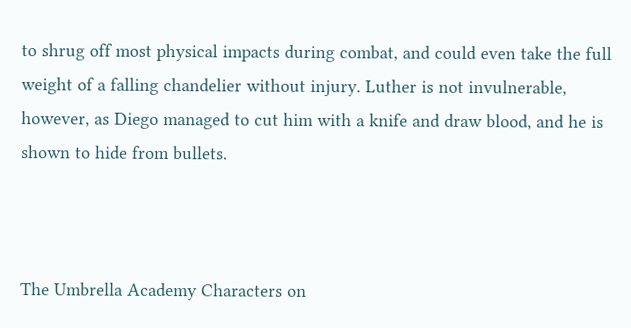to shrug off most physical impacts during combat, and could even take the full weight of a falling chandelier without injury. Luther is not invulnerable, however, as Diego managed to cut him with a knife and draw blood, and he is shown to hide from bullets.



The Umbrella Academy Characters on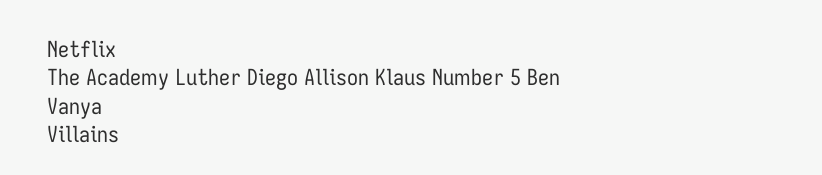Netflix
The Academy Luther Diego Allison Klaus Number 5 Ben Vanya
Villains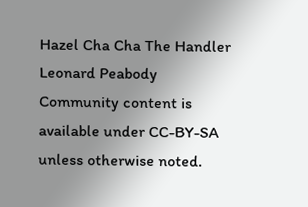Hazel Cha Cha The Handler Leonard Peabody
Community content is available under CC-BY-SA unless otherwise noted.